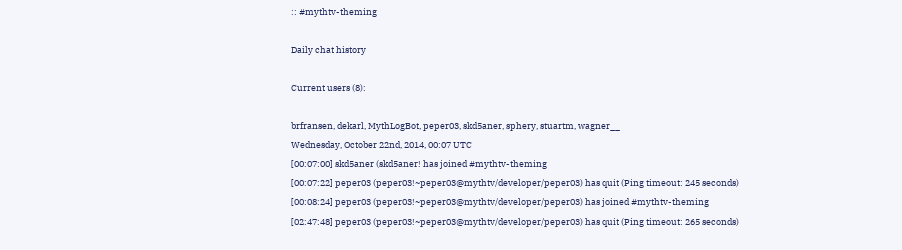:: #mythtv-theming

Daily chat history

Current users (8):

brfransen, dekarl, MythLogBot, peper03, skd5aner, sphery, stuartm, wagner__
Wednesday, October 22nd, 2014, 00:07 UTC
[00:07:00] skd5aner (skd5aner! has joined #mythtv-theming
[00:07:22] peper03 (peper03!~peper03@mythtv/developer/peper03) has quit (Ping timeout: 245 seconds)
[00:08:24] peper03 (peper03!~peper03@mythtv/developer/peper03) has joined #mythtv-theming
[02:47:48] peper03 (peper03!~peper03@mythtv/developer/peper03) has quit (Ping timeout: 265 seconds)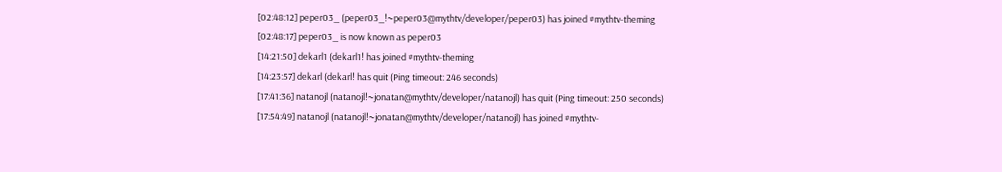[02:48:12] peper03_ (peper03_!~peper03@mythtv/developer/peper03) has joined #mythtv-theming
[02:48:17] peper03_ is now known as peper03
[14:21:50] dekarl1 (dekarl1! has joined #mythtv-theming
[14:23:57] dekarl (dekarl! has quit (Ping timeout: 246 seconds)
[17:41:36] natanojl (natanojl!~jonatan@mythtv/developer/natanojl) has quit (Ping timeout: 250 seconds)
[17:54:49] natanojl (natanojl!~jonatan@mythtv/developer/natanojl) has joined #mythtv-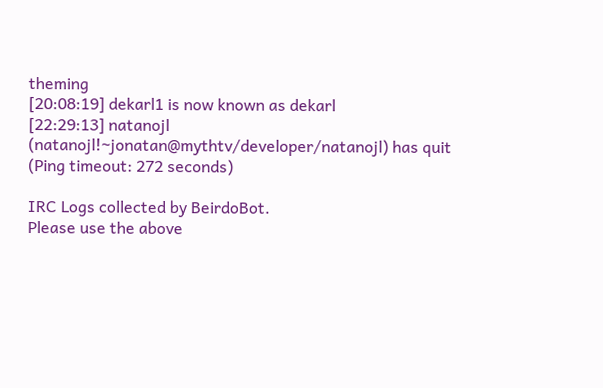theming
[20:08:19] dekarl1 is now known as dekarl
[22:29:13] natanojl (natanojl!~jonatan@mythtv/developer/natanojl) has quit (Ping timeout: 272 seconds)

IRC Logs collected by BeirdoBot.
Please use the above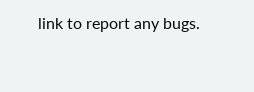link to report any bugs.